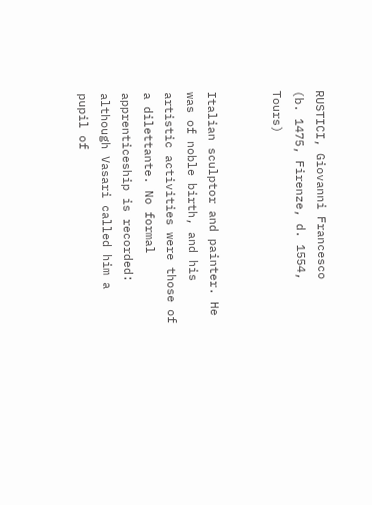RUSTICI, Giovanni Francesco
(b. 1475, Firenze, d. 1554, Tours)


Italian sculptor and painter. He was of noble birth, and his artistic activities were those of a dilettante. No formal apprenticeship is recorded: although Vasari called him a pupil of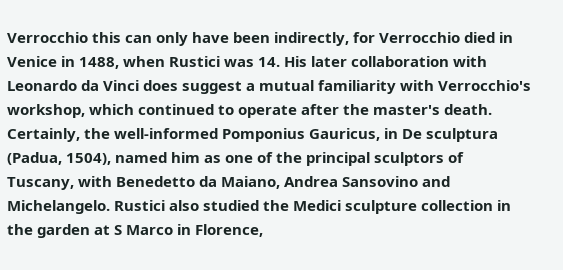Verrocchio this can only have been indirectly, for Verrocchio died in Venice in 1488, when Rustici was 14. His later collaboration with Leonardo da Vinci does suggest a mutual familiarity with Verrocchio's workshop, which continued to operate after the master's death. Certainly, the well-informed Pomponius Gauricus, in De sculptura (Padua, 1504), named him as one of the principal sculptors of Tuscany, with Benedetto da Maiano, Andrea Sansovino and Michelangelo. Rustici also studied the Medici sculpture collection in the garden at S Marco in Florence,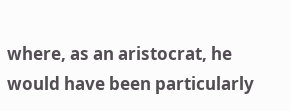where, as an aristocrat, he would have been particularly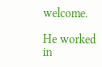welcome.

He worked in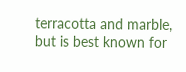terracotta and marble, but is best known for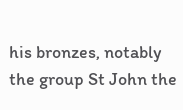his bronzes, notably the group St John the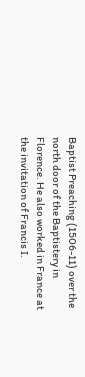Baptist Preaching (1506-11) over the north door of the Baptistery in Florence. He also worked in France at the invitation of Francis I.